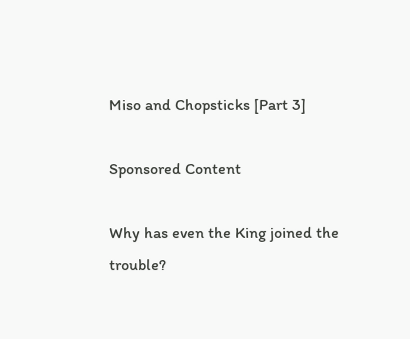Miso and Chopsticks [Part 3]

Sponsored Content

Why has even the King joined the trouble?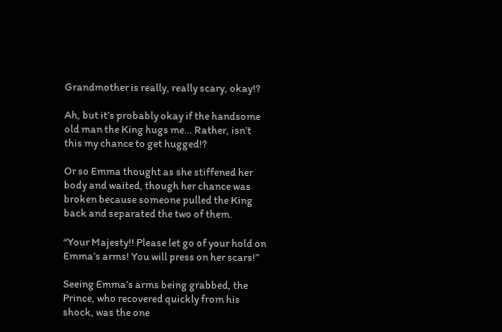Grandmother is really, really scary, okay!?

Ah, but it’s probably okay if the handsome old man the King hugs me… Rather, isn’t this my chance to get hugged!?

Or so Emma thought as she stiffened her body and waited, though her chance was broken because someone pulled the King back and separated the two of them.

“Your Majesty!! Please let go of your hold on Emma’s arms! You will press on her scars!”

Seeing Emma’s arms being grabbed, the Prince, who recovered quickly from his shock, was the one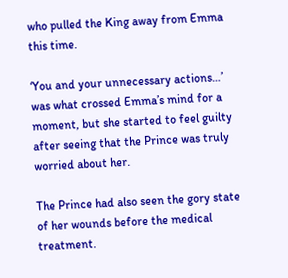who pulled the King away from Emma this time.

‘You and your unnecessary actions…’ was what crossed Emma’s mind for a moment, but she started to feel guilty after seeing that the Prince was truly worried about her.

The Prince had also seen the gory state of her wounds before the medical treatment.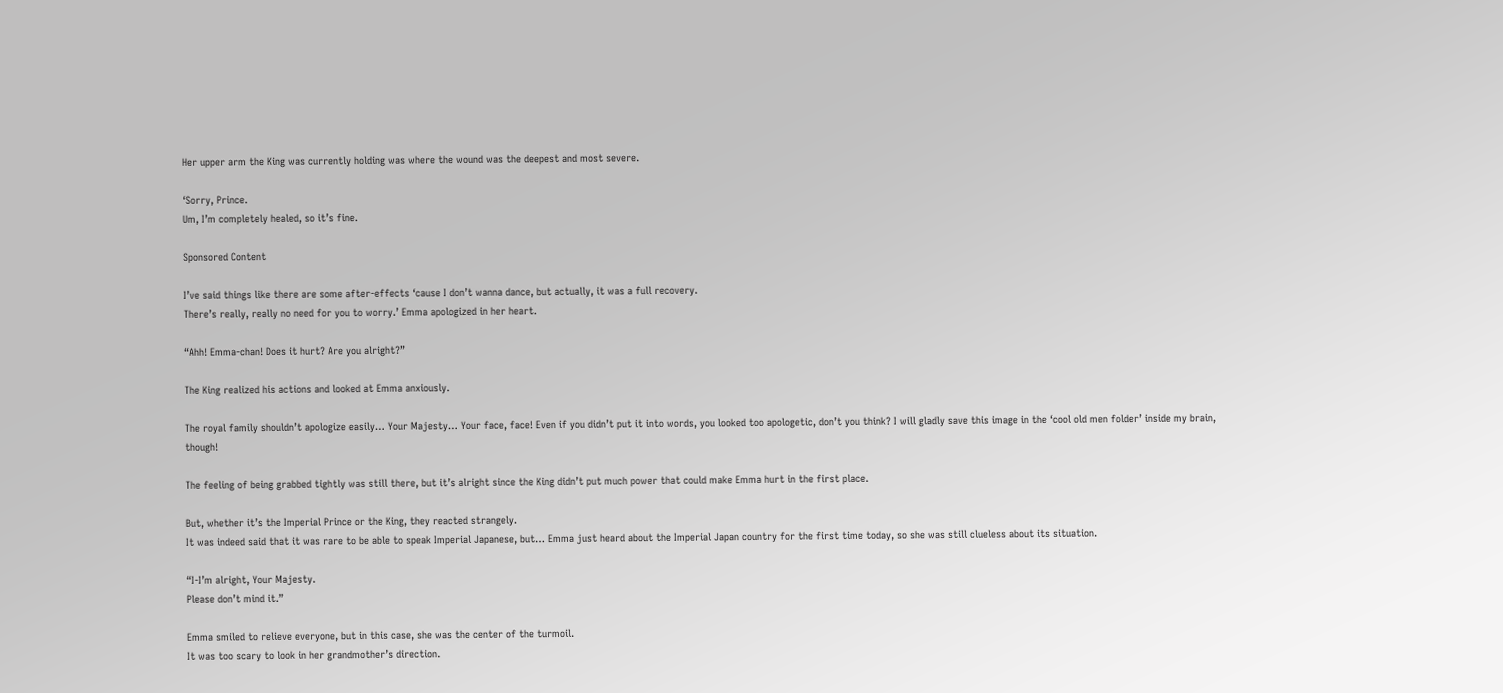Her upper arm the King was currently holding was where the wound was the deepest and most severe.

‘Sorry, Prince.
Um, I’m completely healed, so it’s fine.

Sponsored Content

I’ve said things like there are some after-effects ‘cause I don’t wanna dance, but actually, it was a full recovery.
There’s really, really no need for you to worry.’ Emma apologized in her heart.

“Ahh! Emma-chan! Does it hurt? Are you alright?”

The King realized his actions and looked at Emma anxiously.

The royal family shouldn’t apologize easily… Your Majesty… Your face, face! Even if you didn’t put it into words, you looked too apologetic, don’t you think? I will gladly save this image in the ‘cool old men folder’ inside my brain, though!

The feeling of being grabbed tightly was still there, but it’s alright since the King didn’t put much power that could make Emma hurt in the first place.

But, whether it’s the Imperial Prince or the King, they reacted strangely.
It was indeed said that it was rare to be able to speak Imperial Japanese, but… Emma just heard about the Imperial Japan country for the first time today, so she was still clueless about its situation.

“I-I’m alright, Your Majesty.
Please don’t mind it.”

Emma smiled to relieve everyone, but in this case, she was the center of the turmoil.
It was too scary to look in her grandmother’s direction.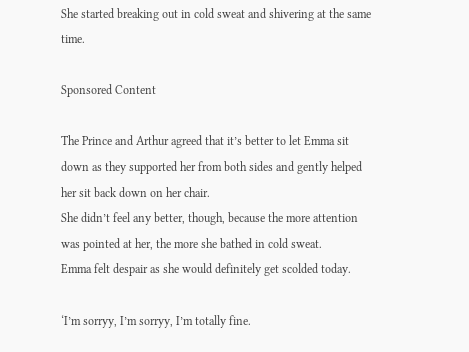She started breaking out in cold sweat and shivering at the same time.

Sponsored Content

The Prince and Arthur agreed that it’s better to let Emma sit down as they supported her from both sides and gently helped her sit back down on her chair.
She didn’t feel any better, though, because the more attention was pointed at her, the more she bathed in cold sweat.
Emma felt despair as she would definitely get scolded today.

‘I’m sorryy, I’m sorryy, I’m totally fine.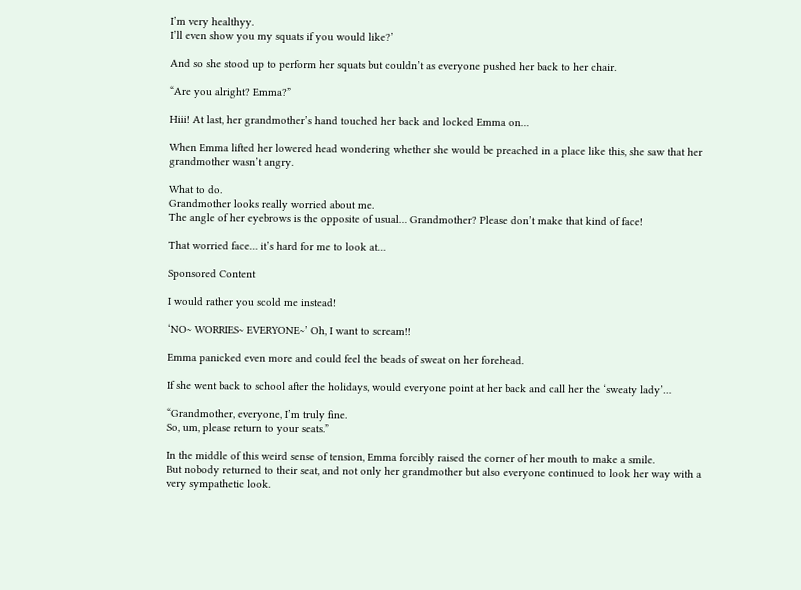I’m very healthyy.
I’ll even show you my squats if you would like?’

And so she stood up to perform her squats but couldn’t as everyone pushed her back to her chair.

“Are you alright? Emma?”

Hiii! At last, her grandmother’s hand touched her back and locked Emma on…

When Emma lifted her lowered head wondering whether she would be preached in a place like this, she saw that her grandmother wasn’t angry.

What to do.
Grandmother looks really worried about me.
The angle of her eyebrows is the opposite of usual… Grandmother? Please don’t make that kind of face!

That worried face… it’s hard for me to look at…

Sponsored Content

I would rather you scold me instead!

‘NO~ WORRIES~ EVERYONE~’ Oh, I want to scream!!

Emma panicked even more and could feel the beads of sweat on her forehead.

If she went back to school after the holidays, would everyone point at her back and call her the ‘sweaty lady’…

“Grandmother, everyone, I’m truly fine.
So, um, please return to your seats.”

In the middle of this weird sense of tension, Emma forcibly raised the corner of her mouth to make a smile.
But nobody returned to their seat, and not only her grandmother but also everyone continued to look her way with a very sympathetic look.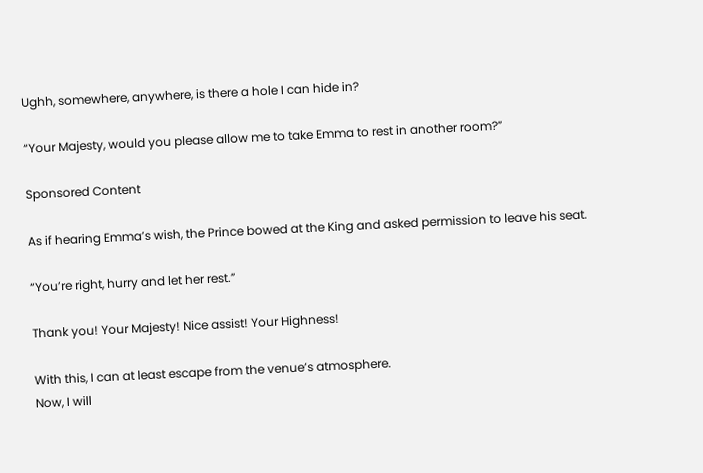Ughh, somewhere, anywhere, is there a hole I can hide in?

“Your Majesty, would you please allow me to take Emma to rest in another room?”

Sponsored Content

As if hearing Emma’s wish, the Prince bowed at the King and asked permission to leave his seat.

“You’re right, hurry and let her rest.”

Thank you! Your Majesty! Nice assist! Your Highness!

With this, I can at least escape from the venue’s atmosphere.
Now, I will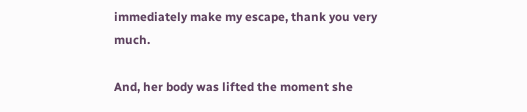immediately make my escape, thank you very much.

And, her body was lifted the moment she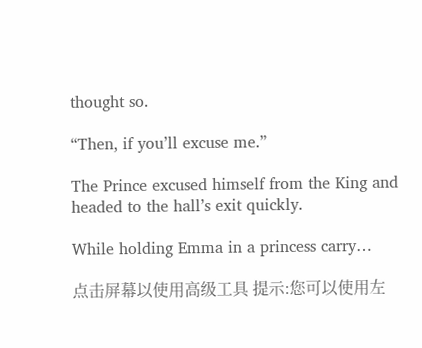thought so.

“Then, if you’ll excuse me.”

The Prince excused himself from the King and headed to the hall’s exit quickly.

While holding Emma in a princess carry…

点击屏幕以使用高级工具 提示:您可以使用左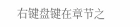右键盘键在章节之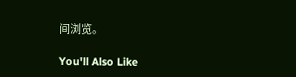间浏览。

You'll Also Like